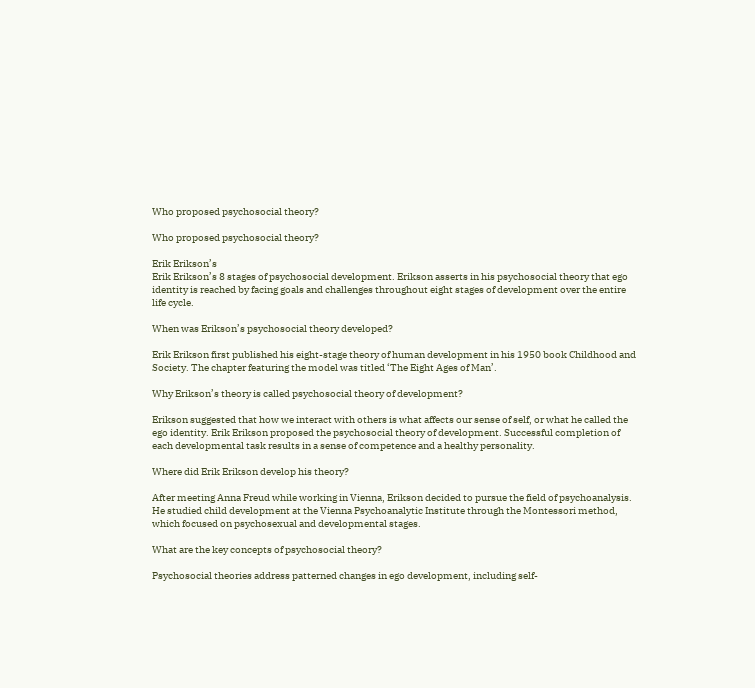Who proposed psychosocial theory?

Who proposed psychosocial theory?

Erik Erikson’s
Erik Erikson’s 8 stages of psychosocial development. Erikson asserts in his psychosocial theory that ego identity is reached by facing goals and challenges throughout eight stages of development over the entire life cycle.

When was Erikson’s psychosocial theory developed?

Erik Erikson first published his eight-stage theory of human development in his 1950 book Childhood and Society. The chapter featuring the model was titled ‘The Eight Ages of Man’.

Why Erikson’s theory is called psychosocial theory of development?

Erikson suggested that how we interact with others is what affects our sense of self, or what he called the ego identity. Erik Erikson proposed the psychosocial theory of development. Successful completion of each developmental task results in a sense of competence and a healthy personality.

Where did Erik Erikson develop his theory?

After meeting Anna Freud while working in Vienna, Erikson decided to pursue the field of psychoanalysis. He studied child development at the Vienna Psychoanalytic Institute through the Montessori method, which focused on psychosexual and developmental stages.

What are the key concepts of psychosocial theory?

Psychosocial theories address patterned changes in ego development, including self-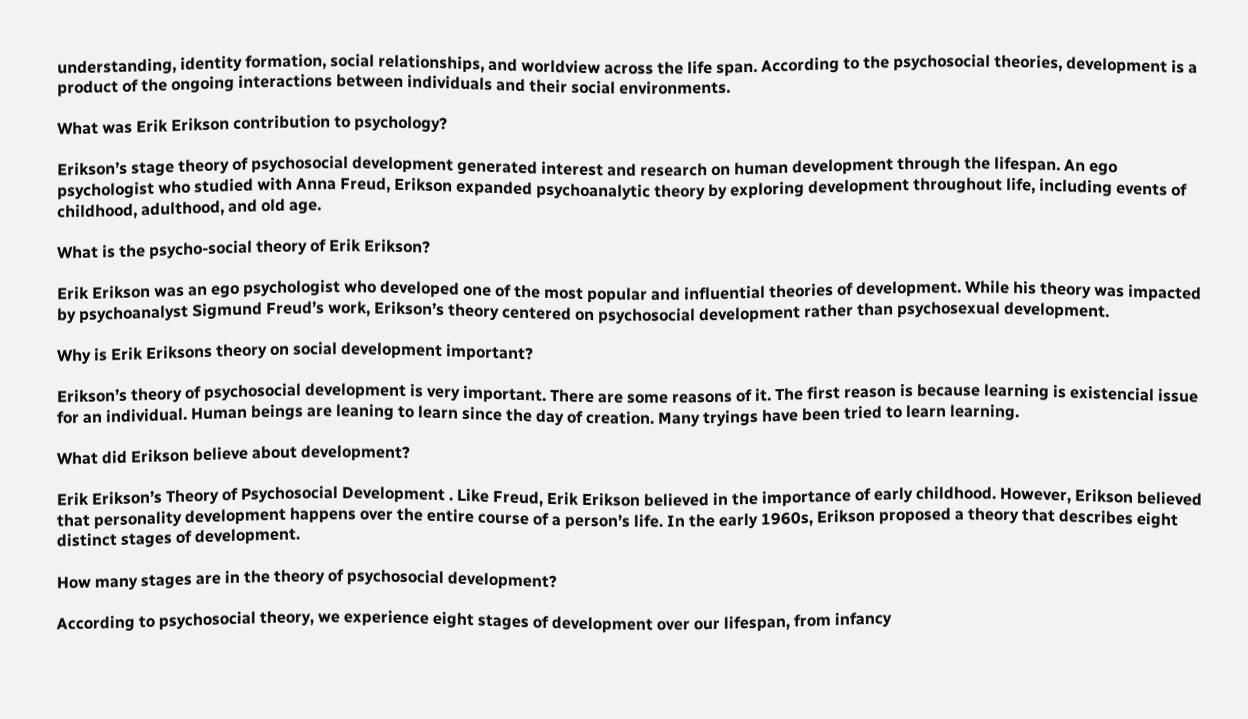understanding, identity formation, social relationships, and worldview across the life span. According to the psychosocial theories, development is a product of the ongoing interactions between individuals and their social environments.

What was Erik Erikson contribution to psychology?

Erikson’s stage theory of psychosocial development generated interest and research on human development through the lifespan. An ego psychologist who studied with Anna Freud, Erikson expanded psychoanalytic theory by exploring development throughout life, including events of childhood, adulthood, and old age.

What is the psycho-social theory of Erik Erikson?

Erik Erikson was an ego psychologist who developed one of the most popular and influential theories of development. While his theory was impacted by psychoanalyst Sigmund Freud’s work, Erikson’s theory centered on psychosocial development rather than psychosexual development.

Why is Erik Eriksons theory on social development important?

Erikson’s theory of psychosocial development is very important. There are some reasons of it. The first reason is because learning is existencial issue for an individual. Human beings are leaning to learn since the day of creation. Many tryings have been tried to learn learning.

What did Erikson believe about development?

Erik Erikson’s Theory of Psychosocial Development . Like Freud, Erik Erikson believed in the importance of early childhood. However, Erikson believed that personality development happens over the entire course of a person’s life. In the early 1960s, Erikson proposed a theory that describes eight distinct stages of development.

How many stages are in the theory of psychosocial development?

According to psychosocial theory, we experience eight stages of development over our lifespan, from infancy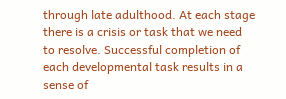through late adulthood. At each stage there is a crisis or task that we need to resolve. Successful completion of each developmental task results in a sense of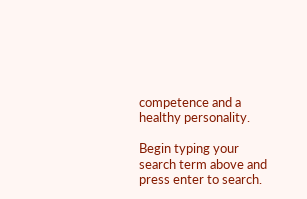competence and a healthy personality.

Begin typing your search term above and press enter to search.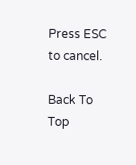Press ESC to cancel.

Back To Top